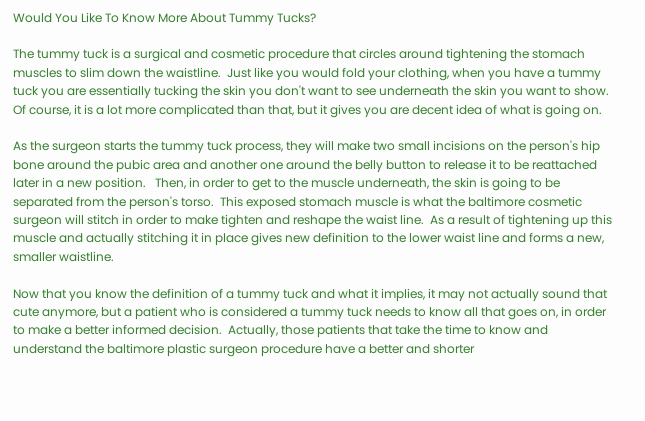Would You Like To Know More About Tummy Tucks?

The tummy tuck is a surgical and cosmetic procedure that circles around tightening the stomach muscles to slim down the waistline.  Just like you would fold your clothing, when you have a tummy tuck you are essentially tucking the skin you don't want to see underneath the skin you want to show.  Of course, it is a lot more complicated than that, but it gives you are decent idea of what is going on.

As the surgeon starts the tummy tuck process, they will make two small incisions on the person's hip bone around the pubic area and another one around the belly button to release it to be reattached later in a new position.   Then, in order to get to the muscle underneath, the skin is going to be separated from the person's torso.  This exposed stomach muscle is what the baltimore cosmetic surgeon will stitch in order to make tighten and reshape the waist line.  As a result of tightening up this muscle and actually stitching it in place gives new definition to the lower waist line and forms a new, smaller waistline.

Now that you know the definition of a tummy tuck and what it implies, it may not actually sound that cute anymore, but a patient who is considered a tummy tuck needs to know all that goes on, in order to make a better informed decision.  Actually, those patients that take the time to know and understand the baltimore plastic surgeon procedure have a better and shorter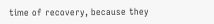time of recovery, because they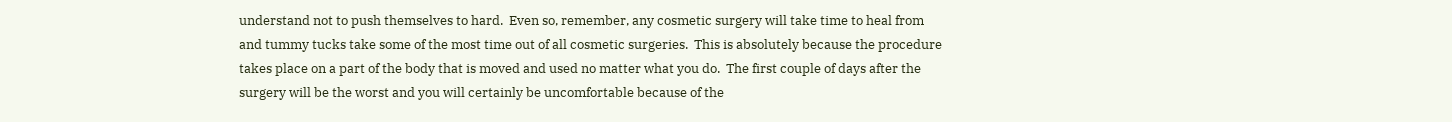understand not to push themselves to hard.  Even so, remember, any cosmetic surgery will take time to heal from and tummy tucks take some of the most time out of all cosmetic surgeries.  This is absolutely because the procedure takes place on a part of the body that is moved and used no matter what you do.  The first couple of days after the surgery will be the worst and you will certainly be uncomfortable because of the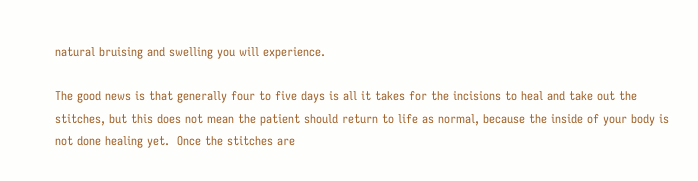natural bruising and swelling you will experience.

The good news is that generally four to five days is all it takes for the incisions to heal and take out the stitches, but this does not mean the patient should return to life as normal, because the inside of your body is not done healing yet.  Once the stitches are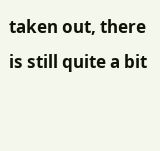taken out, there is still quite a bit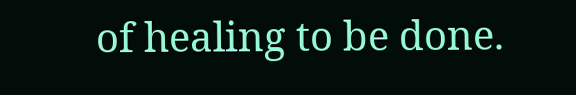of healing to be done.